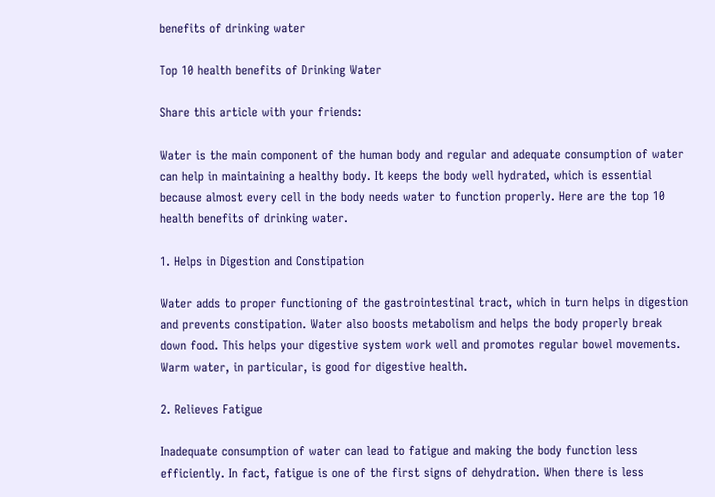benefits of drinking water

Top 10 health benefits of Drinking Water

Share this article with your friends:

Water is the main component of the human body and regular and adequate consumption of water can help in maintaining a healthy body. It keeps the body well hydrated, which is essential because almost every cell in the body needs water to function properly. Here are the top 10 health benefits of drinking water.

1. Helps in Digestion and Constipation

Water adds to proper functioning of the gastrointestinal tract, which in turn helps in digestion and prevents constipation. Water also boosts metabolism and helps the body properly break down food. This helps your digestive system work well and promotes regular bowel movements. Warm water, in particular, is good for digestive health.

2. Relieves Fatigue

Inadequate consumption of water can lead to fatigue and making the body function less efficiently. In fact, fatigue is one of the first signs of dehydration. When there is less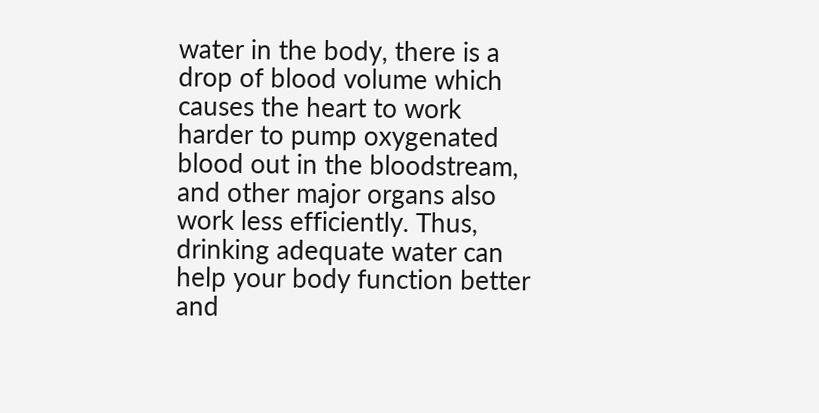water in the body, there is a drop of blood volume which causes the heart to work harder to pump oxygenated blood out in the bloodstream, and other major organs also work less efficiently. Thus, drinking adequate water can help your body function better and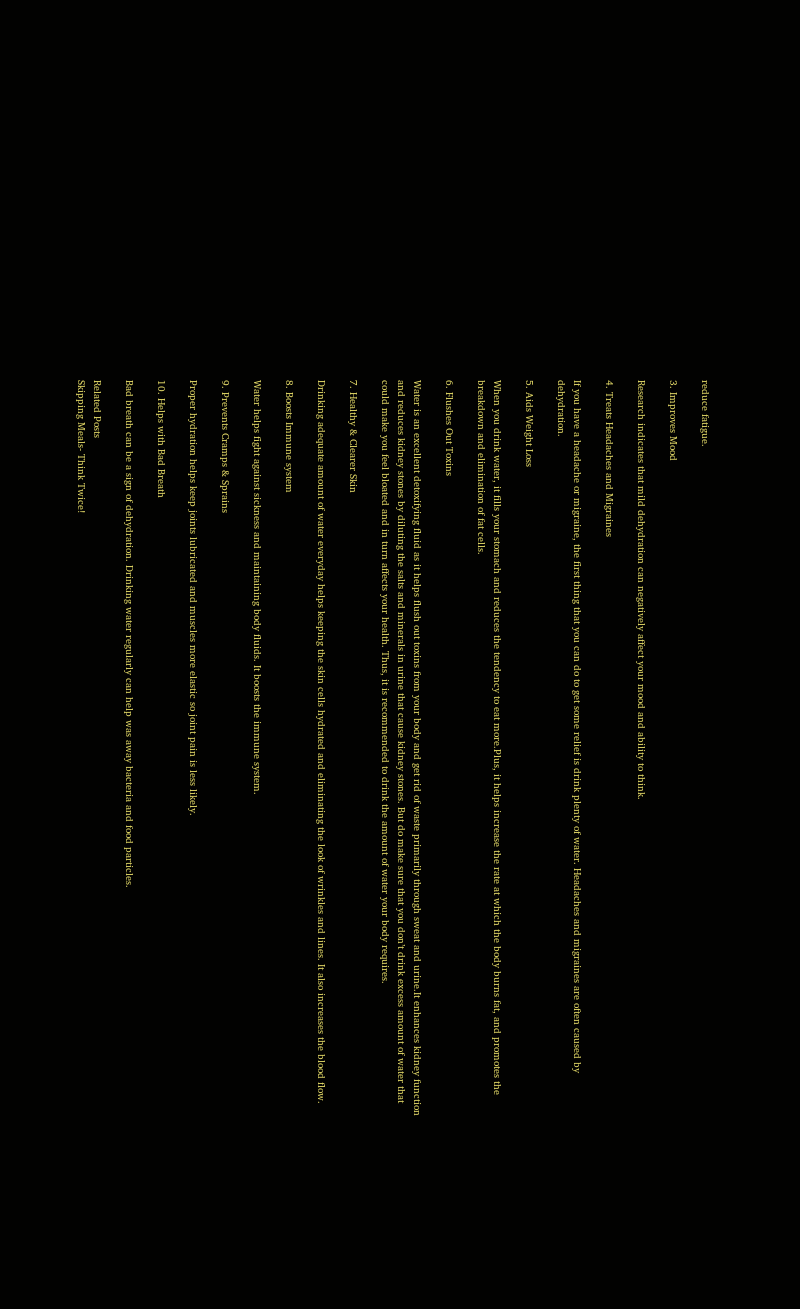reduce fatigue.

3. Improves Mood

Research indicates that mild dehydration can negatively affect your mood and ability to think.

4. Treats Headaches and Migraines

If you have a headache or migraine, the first thing that you can do to get some relief is drink plenty of water. Headaches and migraines are often caused by dehydration.

5. Aids Weight Loss

When you drink water, it fills your stomach and reduces the tendency to eat more.Plus, it helps increase the rate at which the body burns fat, and promotes the breakdown and elimination of fat cells.

6. Flushes Out Toxins

Water is an excellent detoxifying fluid as it helps flush out toxins from your body and get rid of waste primarily through sweat and urine.It enhances kidney function and reduces kidney stones by diluting the salts and minerals in urine that cause kidney stones. But do make sure that you don’t drink excess amount of water that could make you feel bloated and in turn affects your health. Thus, it is recommended to drink the amount of water your body requires.

7. Healthy & Clearer Skin

Drinking adequate amount of water everyday helps keeping the skin cells hydrated and eliminating the look of wrinkles and lines. It also increases the blood flow.

8. Boosts Immune system

Water helps fight against sickness and maintaining body fluids. It boosts the immune system.

9. Prevents Cramps & Sprains

Proper hydration helps keep joints lubricated and muscles more elastic so joint pain is less likely.

10. Helps with Bad Breath

Bad breath can be a sign of dehydration. Drinking water regularly can help was away bacteria and food particles.

Related Posts
Skipping Meals- Think Twice!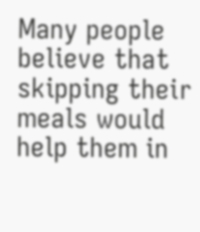Many people believe that skipping their meals would help them in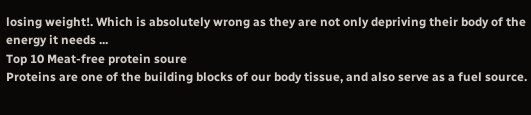losing weight!. Which is absolutely wrong as they are not only depriving their body of the energy it needs ...
Top 10 Meat-free protein soure
Proteins are one of the building blocks of our body tissue, and also serve as a fuel source.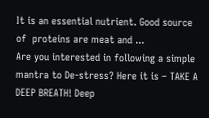It is an essential nutrient. Good source of  proteins are meat and ...
Are you interested in following a simple mantra to De-stress? Here it is – TAKE A DEEP BREATH! Deep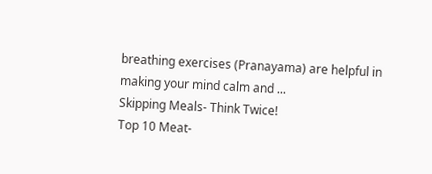breathing exercises (Pranayama) are helpful in making your mind calm and ...
Skipping Meals- Think Twice!
Top 10 Meat-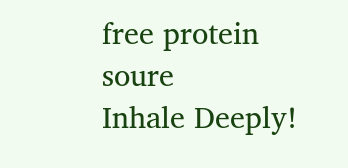free protein soure
Inhale Deeply!